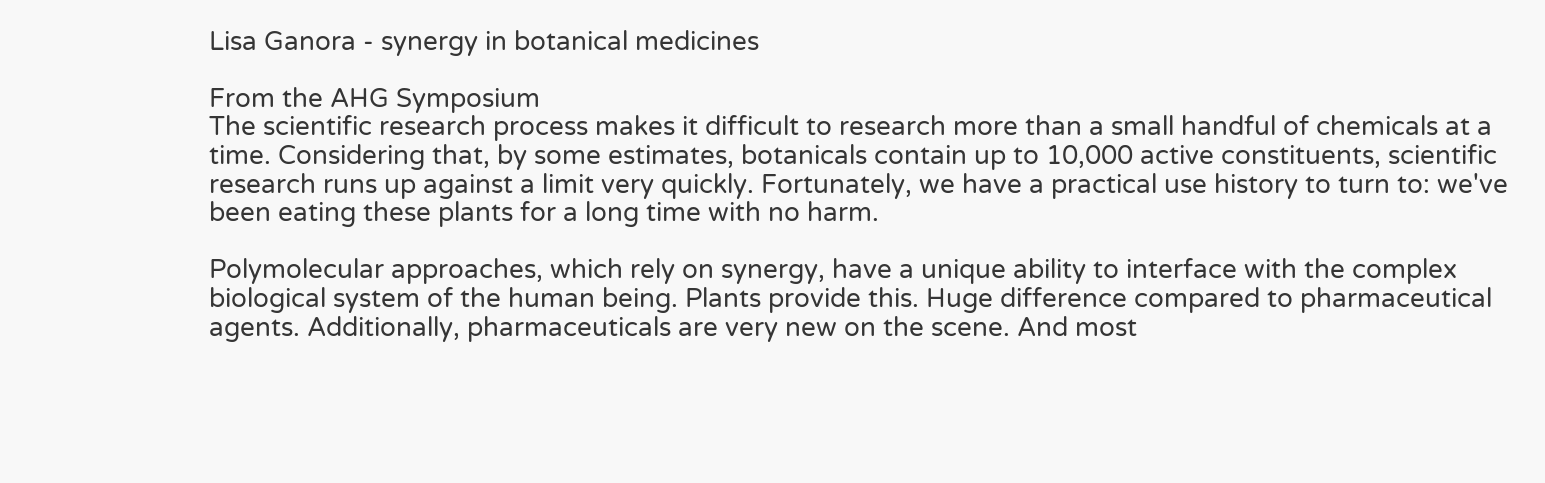Lisa Ganora - synergy in botanical medicines

From the AHG Symposium
The scientific research process makes it difficult to research more than a small handful of chemicals at a time. Considering that, by some estimates, botanicals contain up to 10,000 active constituents, scientific research runs up against a limit very quickly. Fortunately, we have a practical use history to turn to: we've been eating these plants for a long time with no harm.

Polymolecular approaches, which rely on synergy, have a unique ability to interface with the complex biological system of the human being. Plants provide this. Huge difference compared to pharmaceutical agents. Additionally, pharmaceuticals are very new on the scene. And most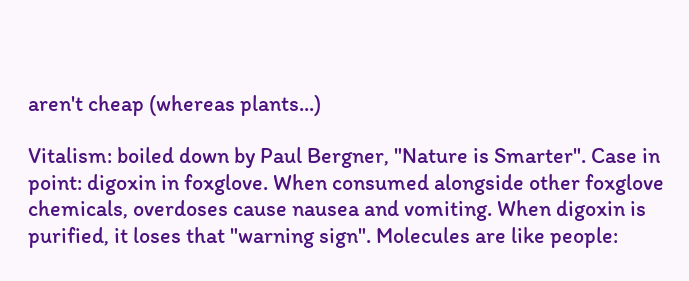aren't cheap (whereas plants...)

Vitalism: boiled down by Paul Bergner, "Nature is Smarter". Case in point: digoxin in foxglove. When consumed alongside other foxglove chemicals, overdoses cause nausea and vomiting. When digoxin is purified, it loses that "warning sign". Molecules are like people: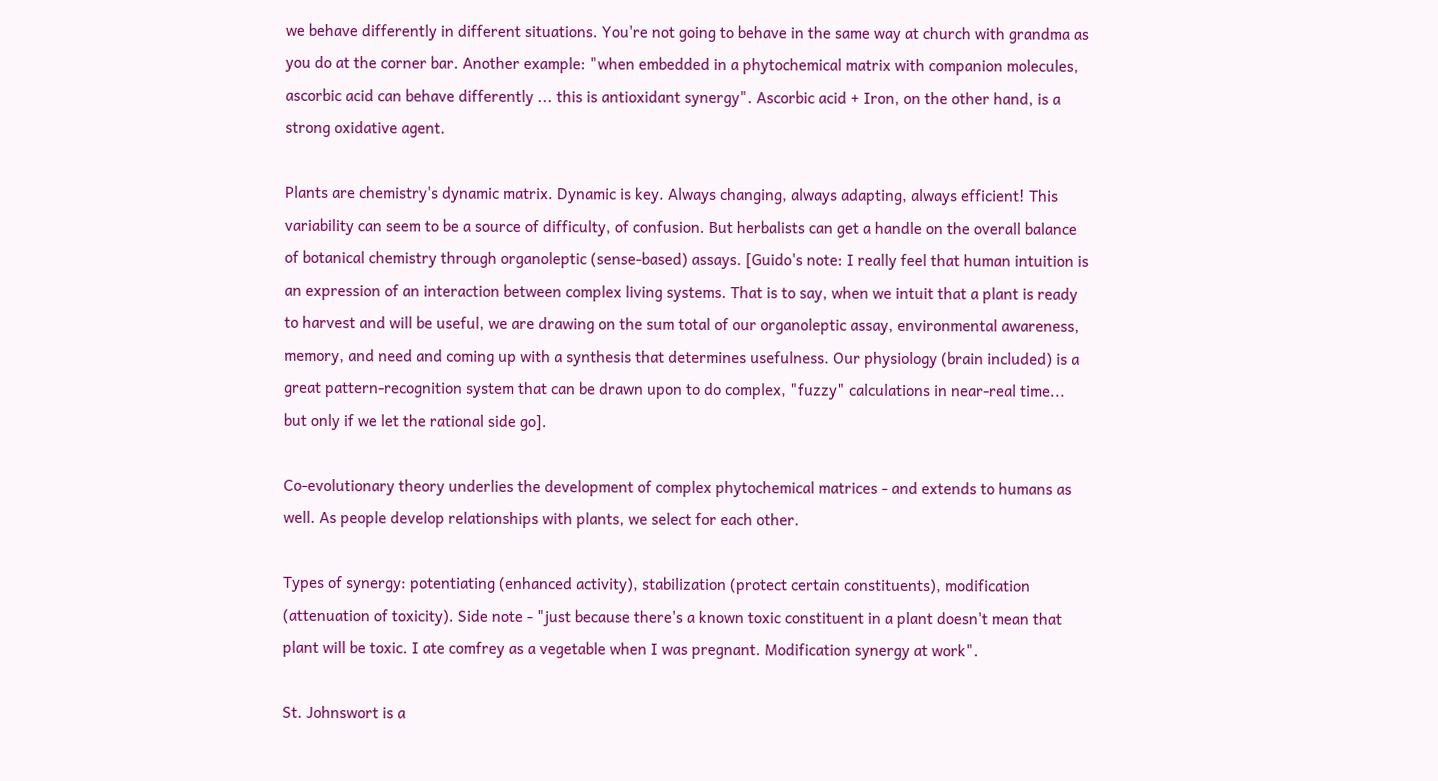we behave differently in different situations. You're not going to behave in the same way at church with grandma as you do at the corner bar. Another example: "when embedded in a phytochemical matrix with companion molecules, ascorbic acid can behave differently ... this is antioxidant synergy". Ascorbic acid + Iron, on the other hand, is a strong oxidative agent.

Plants are chemistry's dynamic matrix. Dynamic is key. Always changing, always adapting, always efficient! This variability can seem to be a source of difficulty, of confusion. But herbalists can get a handle on the overall balance of botanical chemistry through organoleptic (sense-based) assays. [Guido's note: I really feel that human intuition is an expression of an interaction between complex living systems. That is to say, when we intuit that a plant is ready to harvest and will be useful, we are drawing on the sum total of our organoleptic assay, environmental awareness, memory, and need and coming up with a synthesis that determines usefulness. Our physiology (brain included) is a great pattern-recognition system that can be drawn upon to do complex, "fuzzy" calculations in near-real time... but only if we let the rational side go].

Co-evolutionary theory underlies the development of complex phytochemical matrices - and extends to humans as well. As people develop relationships with plants, we select for each other.

Types of synergy: potentiating (enhanced activity), stabilization (protect certain constituents), modification (attenuation of toxicity). Side note - "just because there's a known toxic constituent in a plant doesn't mean that plant will be toxic. I ate comfrey as a vegetable when I was pregnant. Modification synergy at work".

St. Johnswort is a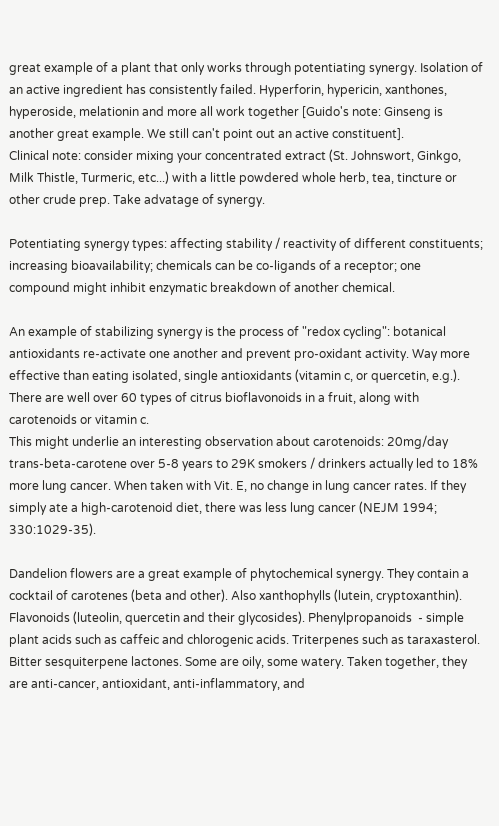great example of a plant that only works through potentiating synergy. Isolation of an active ingredient has consistently failed. Hyperforin, hypericin, xanthones, hyperoside, melationin and more all work together [Guido's note: Ginseng is another great example. We still can't point out an active constituent].
Clinical note: consider mixing your concentrated extract (St. Johnswort, Ginkgo, Milk Thistle, Turmeric, etc...) with a little powdered whole herb, tea, tincture or other crude prep. Take advatage of synergy.

Potentiating synergy types: affecting stability / reactivity of different constituents; increasing bioavailability; chemicals can be co-ligands of a receptor; one compound might inhibit enzymatic breakdown of another chemical.

An example of stabilizing synergy is the process of "redox cycling": botanical antioxidants re-activate one another and prevent pro-oxidant activity. Way more effective than eating isolated, single antioxidants (vitamin c, or quercetin, e.g.). There are well over 60 types of citrus bioflavonoids in a fruit, along with carotenoids or vitamin c.
This might underlie an interesting observation about carotenoids: 20mg/day trans-beta-carotene over 5-8 years to 29K smokers / drinkers actually led to 18% more lung cancer. When taken with Vit. E, no change in lung cancer rates. If they simply ate a high-carotenoid diet, there was less lung cancer (NEJM 1994; 330:1029-35).

Dandelion flowers are a great example of phytochemical synergy. They contain a cocktail of carotenes (beta and other). Also xanthophylls (lutein, cryptoxanthin). Flavonoids (luteolin, quercetin and their glycosides). Phenylpropanoids  - simple plant acids such as caffeic and chlorogenic acids. Triterpenes such as taraxasterol. Bitter sesquiterpene lactones. Some are oily, some watery. Taken together, they are anti-cancer, antioxidant, anti-inflammatory, and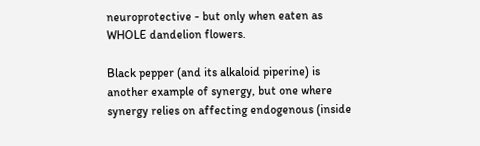neuroprotective - but only when eaten as WHOLE dandelion flowers.

Black pepper (and its alkaloid piperine) is another example of synergy, but one where synergy relies on affecting endogenous (inside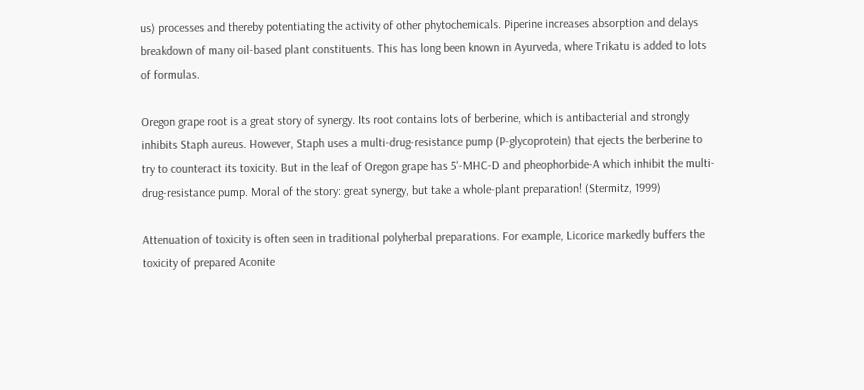us) processes and thereby potentiating the activity of other phytochemicals. Piperine increases absorption and delays breakdown of many oil-based plant constituents. This has long been known in Ayurveda, where Trikatu is added to lots of formulas.

Oregon grape root is a great story of synergy. Its root contains lots of berberine, which is antibacterial and strongly inhibits Staph aureus. However, Staph uses a multi-drug-resistance pump (P-glycoprotein) that ejects the berberine to try to counteract its toxicity. But in the leaf of Oregon grape has 5'-MHC-D and pheophorbide-A which inhibit the multi-drug-resistance pump. Moral of the story: great synergy, but take a whole-plant preparation! (Stermitz, 1999)

Attenuation of toxicity is often seen in traditional polyherbal preparations. For example, Licorice markedly buffers the toxicity of prepared Aconite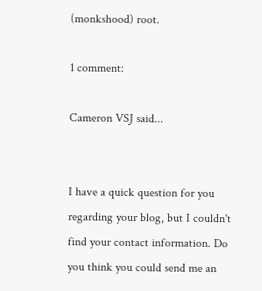(monkshood) root.

1 comment:

Cameron VSJ said...


I have a quick question for you regarding your blog, but I couldn't find your contact information. Do you think you could send me an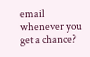email whenever you get a chance?